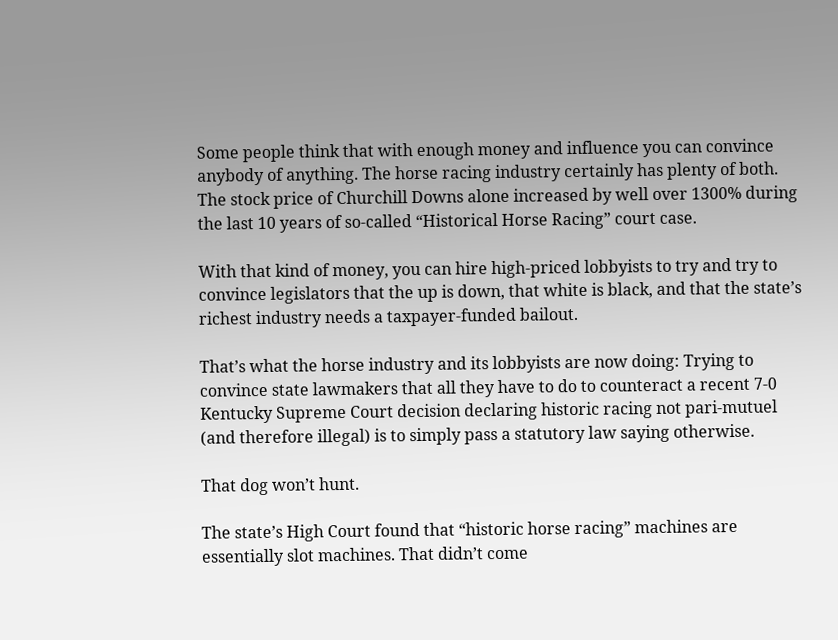Some people think that with enough money and influence you can convince anybody of anything. The horse racing industry certainly has plenty of both. The stock price of Churchill Downs alone increased by well over 1300% during the last 10 years of so-called “Historical Horse Racing” court case.

With that kind of money, you can hire high-priced lobbyists to try and try to convince legislators that the up is down, that white is black, and that the state’s richest industry needs a taxpayer-funded bailout.

That’s what the horse industry and its lobbyists are now doing: Trying to convince state lawmakers that all they have to do to counteract a recent 7-0 Kentucky Supreme Court decision declaring historic racing not pari-mutuel (and therefore illegal) is to simply pass a statutory law saying otherwise.

That dog won’t hunt.

The state’s High Court found that “historic horse racing” machines are essentially slot machines. That didn’t come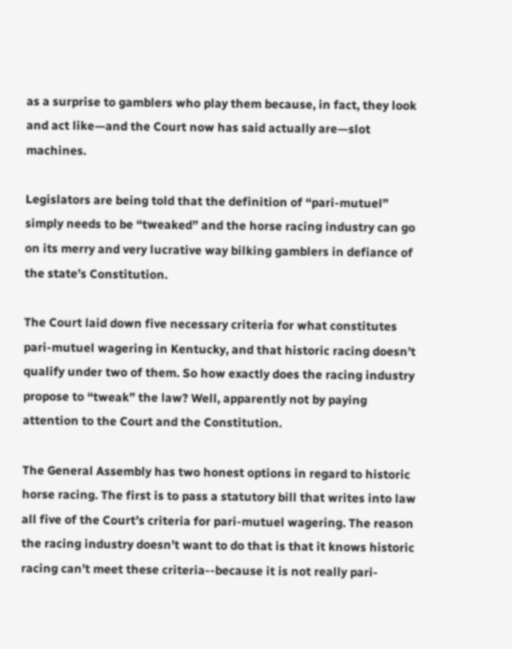as a surprise to gamblers who play them because, in fact, they look and act like—and the Court now has said actually are—slot machines.

Legislators are being told that the definition of “pari-mutuel” simply needs to be “tweaked” and the horse racing industry can go on its merry and very lucrative way bilking gamblers in defiance of the state’s Constitution.

The Court laid down five necessary criteria for what constitutes pari-mutuel wagering in Kentucky, and that historic racing doesn’t qualify under two of them. So how exactly does the racing industry propose to “tweak” the law? Well, apparently not by paying attention to the Court and the Constitution.

The General Assembly has two honest options in regard to historic horse racing. The first is to pass a statutory bill that writes into law all five of the Court’s criteria for pari-mutuel wagering. The reason the racing industry doesn’t want to do that is that it knows historic racing can’t meet these criteria--because it is not really pari-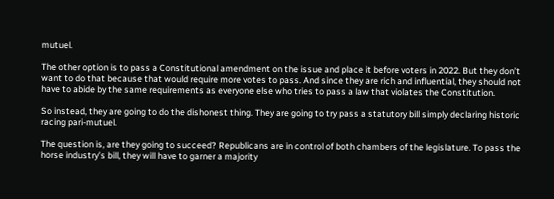mutuel.

The other option is to pass a Constitutional amendment on the issue and place it before voters in 2022. But they don’t want to do that because that would require more votes to pass. And since they are rich and influential, they should not have to abide by the same requirements as everyone else who tries to pass a law that violates the Constitution.

So instead, they are going to do the dishonest thing. They are going to try pass a statutory bill simply declaring historic racing pari-mutuel.

The question is, are they going to succeed? Republicans are in control of both chambers of the legislature. To pass the horse industry’s bill, they will have to garner a majority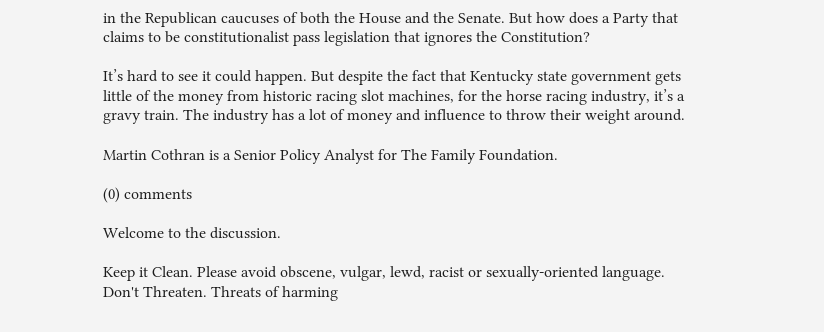in the Republican caucuses of both the House and the Senate. But how does a Party that claims to be constitutionalist pass legislation that ignores the Constitution?

It’s hard to see it could happen. But despite the fact that Kentucky state government gets little of the money from historic racing slot machines, for the horse racing industry, it’s a gravy train. The industry has a lot of money and influence to throw their weight around.

Martin Cothran is a Senior Policy Analyst for The Family Foundation.

(0) comments

Welcome to the discussion.

Keep it Clean. Please avoid obscene, vulgar, lewd, racist or sexually-oriented language.
Don't Threaten. Threats of harming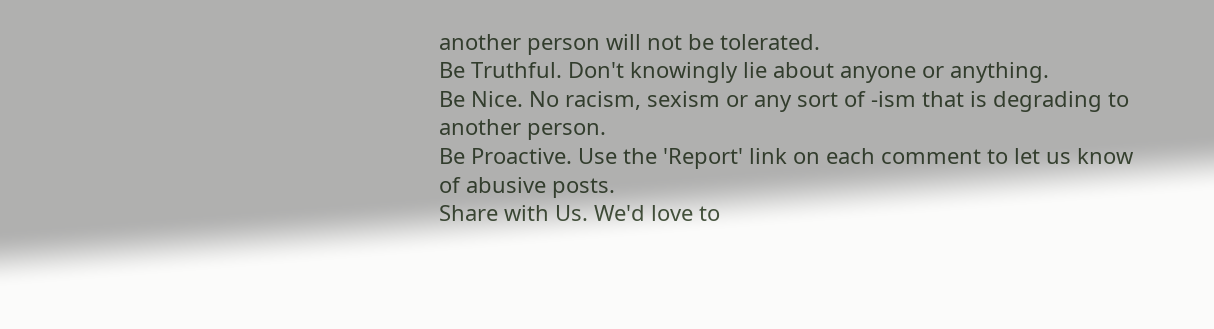another person will not be tolerated.
Be Truthful. Don't knowingly lie about anyone or anything.
Be Nice. No racism, sexism or any sort of -ism that is degrading to another person.
Be Proactive. Use the 'Report' link on each comment to let us know of abusive posts.
Share with Us. We'd love to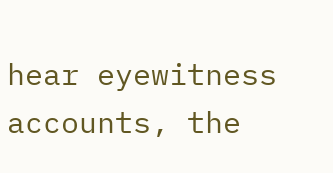hear eyewitness accounts, the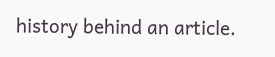history behind an article.